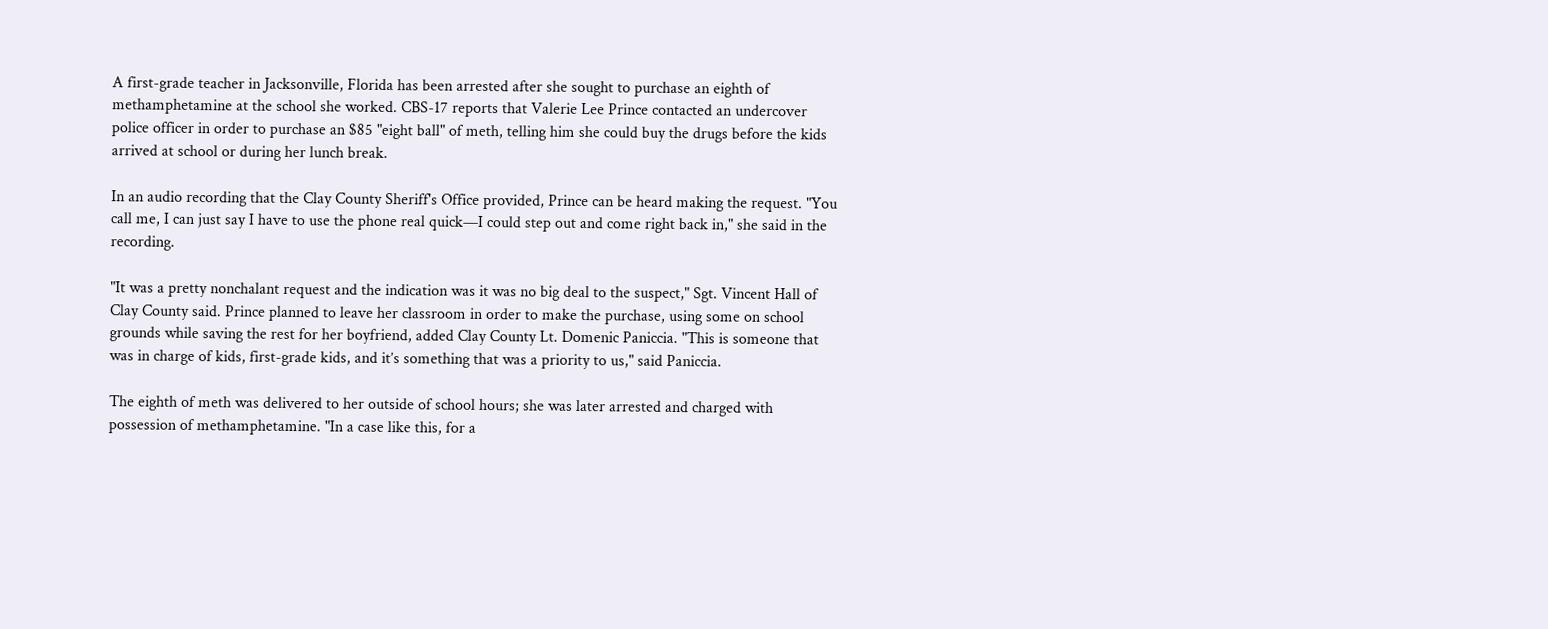A first-grade teacher in Jacksonville, Florida has been arrested after she sought to purchase an eighth of methamphetamine at the school she worked. CBS-17 reports that Valerie Lee Prince contacted an undercover police officer in order to purchase an $85 "eight ball" of meth, telling him she could buy the drugs before the kids arrived at school or during her lunch break.

In an audio recording that the Clay County Sheriff's Office provided, Prince can be heard making the request. "You call me, I can just say I have to use the phone real quick—I could step out and come right back in," she said in the recording.

"It was a pretty nonchalant request and the indication was it was no big deal to the suspect," Sgt. Vincent Hall of Clay County said. Prince planned to leave her classroom in order to make the purchase, using some on school grounds while saving the rest for her boyfriend, added Clay County Lt. Domenic Paniccia. "This is someone that was in charge of kids, first-grade kids, and it’s something that was a priority to us," said Paniccia.

The eighth of meth was delivered to her outside of school hours; she was later arrested and charged with possession of methamphetamine. "In a case like this, for a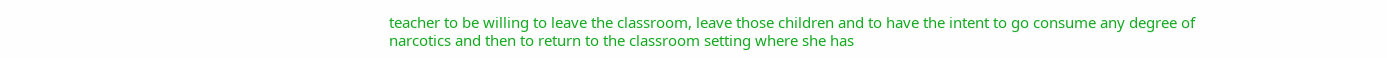teacher to be willing to leave the classroom, leave those children and to have the intent to go consume any degree of narcotics and then to return to the classroom setting where she has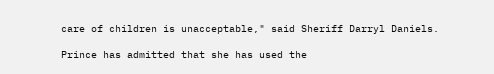care of children is unacceptable," said Sheriff Darryl Daniels.

Prince has admitted that she has used the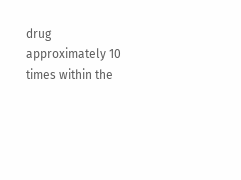drug approximately 10 times within the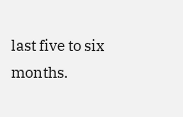last five to six months.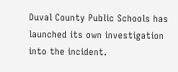Duval County Public Schools has launched its own investigation into the incident.